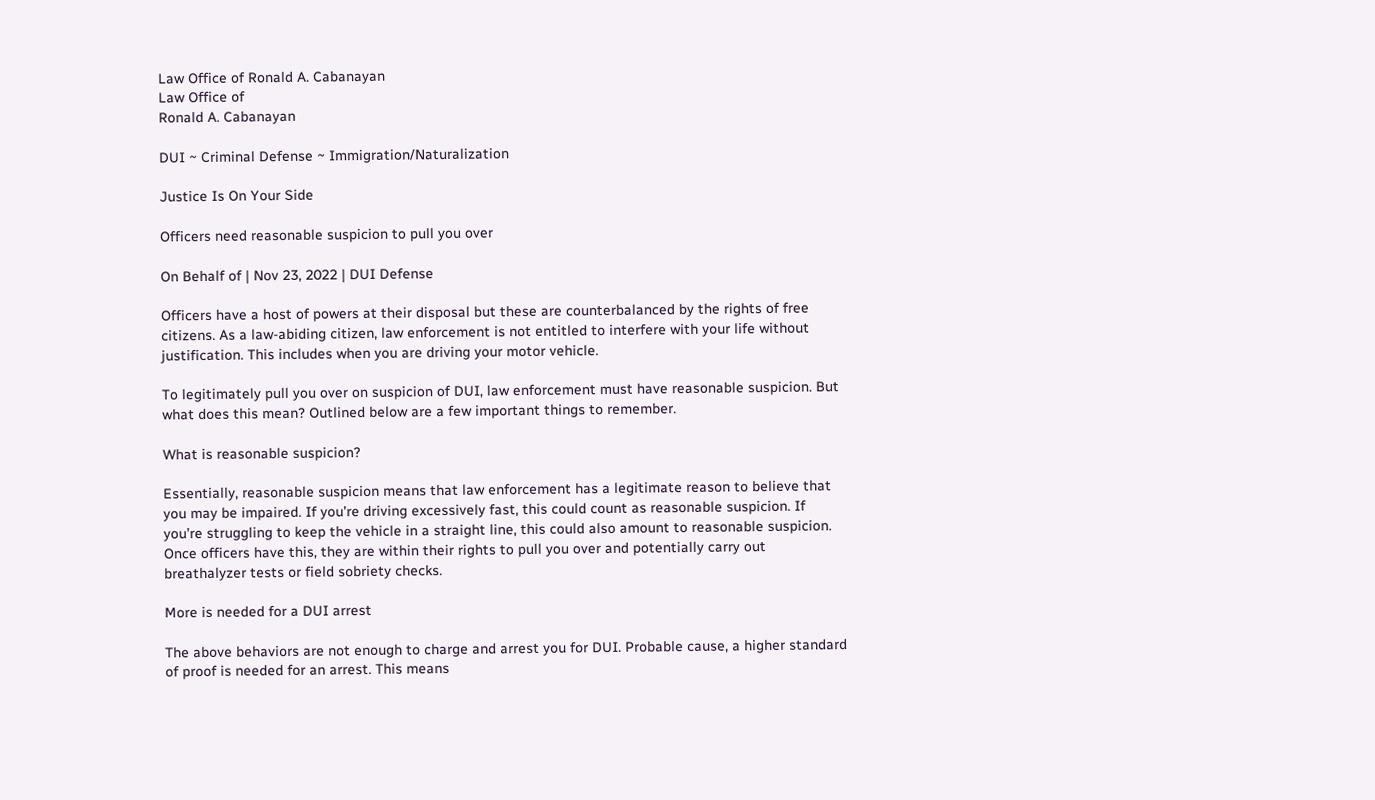Law Office of Ronald A. Cabanayan
Law Office of
Ronald A. Cabanayan

DUI ~ Criminal Defense ~ Immigration/Naturalization

Justice Is On Your Side

Officers need reasonable suspicion to pull you over

On Behalf of | Nov 23, 2022 | DUI Defense

Officers have a host of powers at their disposal but these are counterbalanced by the rights of free citizens. As a law-abiding citizen, law enforcement is not entitled to interfere with your life without justification. This includes when you are driving your motor vehicle.

To legitimately pull you over on suspicion of DUI, law enforcement must have reasonable suspicion. But what does this mean? Outlined below are a few important things to remember.

What is reasonable suspicion?

Essentially, reasonable suspicion means that law enforcement has a legitimate reason to believe that you may be impaired. If you’re driving excessively fast, this could count as reasonable suspicion. If you’re struggling to keep the vehicle in a straight line, this could also amount to reasonable suspicion. Once officers have this, they are within their rights to pull you over and potentially carry out breathalyzer tests or field sobriety checks.

More is needed for a DUI arrest

The above behaviors are not enough to charge and arrest you for DUI. Probable cause, a higher standard of proof is needed for an arrest. This means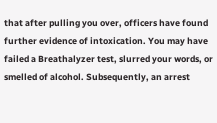that after pulling you over, officers have found further evidence of intoxication. You may have failed a Breathalyzer test, slurred your words, or smelled of alcohol. Subsequently, an arrest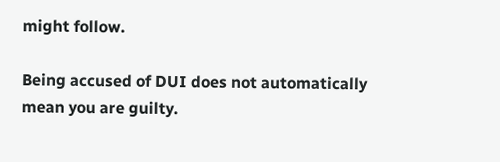might follow.

Being accused of DUI does not automatically mean you are guilty.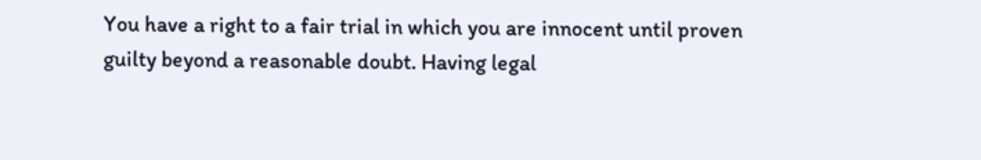You have a right to a fair trial in which you are innocent until proven guilty beyond a reasonable doubt. Having legal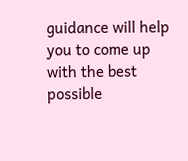guidance will help you to come up with the best possible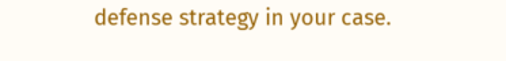defense strategy in your case.